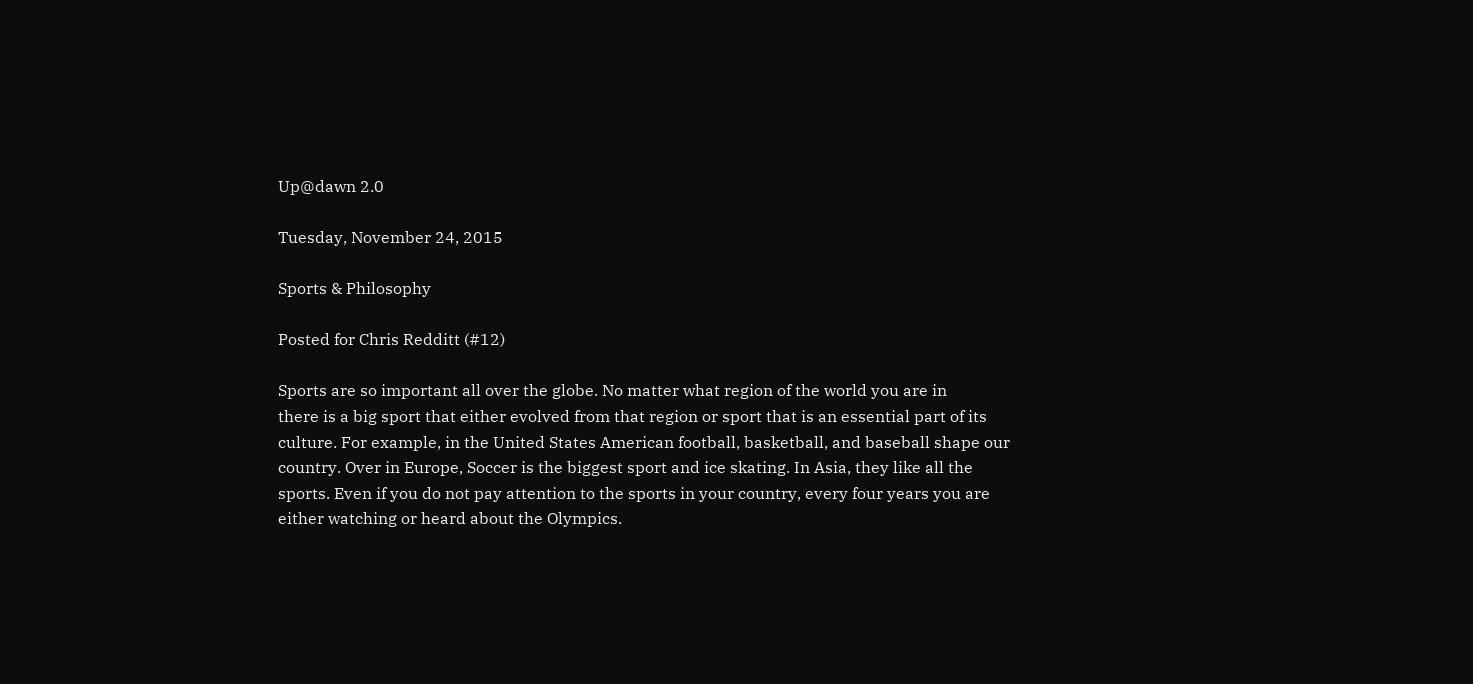Up@dawn 2.0

Tuesday, November 24, 2015

Sports & Philosophy

Posted for Chris Redditt (#12)

Sports are so important all over the globe. No matter what region of the world you are in
there is a big sport that either evolved from that region or sport that is an essential part of its
culture. For example, in the United States American football, basketball, and baseball shape our
country. Over in Europe, Soccer is the biggest sport and ice skating. In Asia, they like all the
sports. Even if you do not pay attention to the sports in your country, every four years you are
either watching or heard about the Olympics.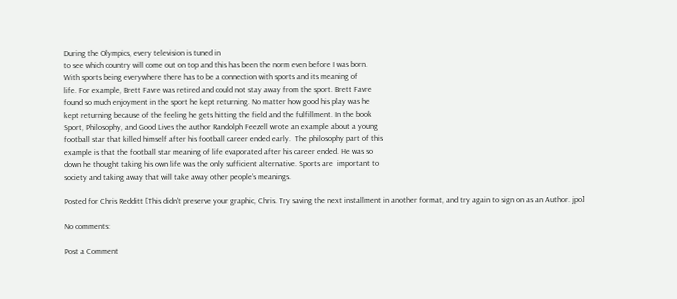During the Olympics, every television is tuned in
to see which country will come out on top and this has been the norm even before I was born.
With sports being everywhere there has to be a connection with sports and its meaning of
life. For example, Brett Favre was retired and could not stay away from the sport. Brett Favre
found so much enjoyment in the sport he kept returning. No matter how good his play was he
kept returning because of the feeling he gets hitting the field and the fulfillment. In the book
Sport, Philosophy, and Good Lives the author Randolph Feezell wrote an example about a young
football star that killed himself after his football career ended early.  The philosophy part of this
example is that the football star meaning of life evaporated after his career ended. He was so
down he thought taking his own life was the only sufficient alternative. Sports are  important to
society and taking away that will take away other people’s meanings.

Posted for Chris Redditt [This didn't preserve your graphic, Chris. Try saving the next installment in another format, and try again to sign on as an Author. jpo]

No comments:

Post a Comment